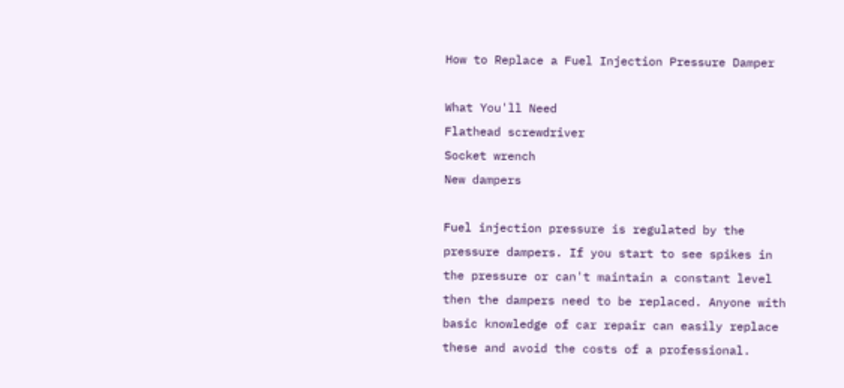How to Replace a Fuel Injection Pressure Damper

What You'll Need
Flathead screwdriver
Socket wrench
New dampers

Fuel injection pressure is regulated by the pressure dampers. If you start to see spikes in the pressure or can't maintain a constant level then the dampers need to be replaced. Anyone with basic knowledge of car repair can easily replace these and avoid the costs of a professional.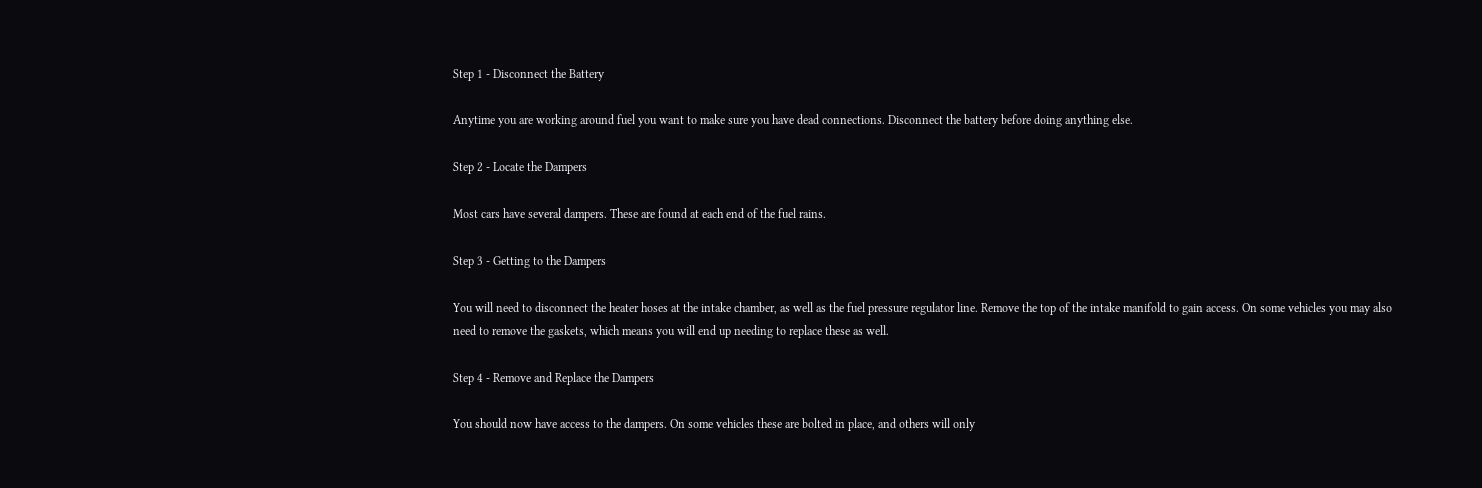Step 1 - Disconnect the Battery

Anytime you are working around fuel you want to make sure you have dead connections. Disconnect the battery before doing anything else.

Step 2 - Locate the Dampers

Most cars have several dampers. These are found at each end of the fuel rains.

Step 3 - Getting to the Dampers

You will need to disconnect the heater hoses at the intake chamber, as well as the fuel pressure regulator line. Remove the top of the intake manifold to gain access. On some vehicles you may also need to remove the gaskets, which means you will end up needing to replace these as well.

Step 4 - Remove and Replace the Dampers

You should now have access to the dampers. On some vehicles these are bolted in place, and others will only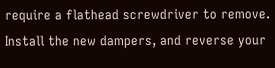require a flathead screwdriver to remove. Install the new dampers, and reverse your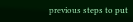previous steps to put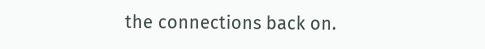the connections back on.